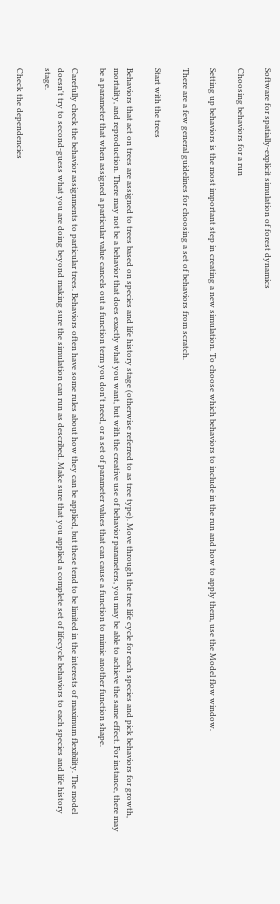Software for spatially-explicit simulation of forest dynamics

Choosing behaviors for a run

Setting up behaviors is the most important step in creating a new simulation. To choose which behaviors to include in the run and how to apply them, use the Model flow window.

There are a few general guidelines for choosing a set of behaviors from scratch.

Start with the trees

Behaviors that act on trees are assigned to trees based on species and life history stage (otherwise referred to as tree type). Move through the tree life cycle for each species and pick behaviors for growth, mortality, and reproduction. There may not be a behavior that does exactly what you want, but with the creative use of behavior parameters, you may be able to achieve the same effect. For instance, there may be a parameter that when assigned a particular value cancels out a function term you don't need, or a set of parameter values that can cause a function to mimic another function shape.

Carefully check the behavior assignments to particular trees. Behaviors often have some rules about how they can be applied, but these tend to be limited in the interests of maximum flexibility. The model doesn't try to second-guess what you are doing beyond making sure the simulation can run as described. Make sure that you applied a complete set of lifecycle behaviors to each species and life history stage.

Check the dependencies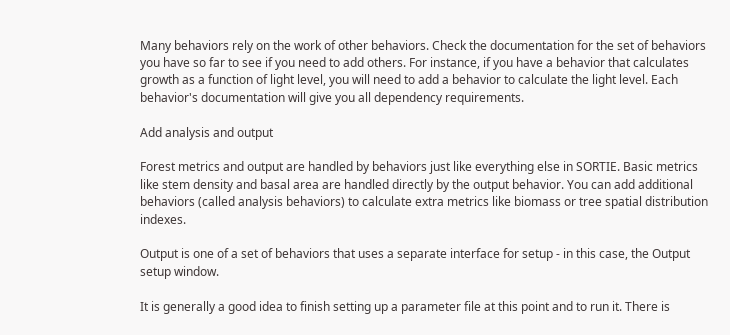Many behaviors rely on the work of other behaviors. Check the documentation for the set of behaviors you have so far to see if you need to add others. For instance, if you have a behavior that calculates growth as a function of light level, you will need to add a behavior to calculate the light level. Each behavior's documentation will give you all dependency requirements.

Add analysis and output

Forest metrics and output are handled by behaviors just like everything else in SORTIE. Basic metrics like stem density and basal area are handled directly by the output behavior. You can add additional behaviors (called analysis behaviors) to calculate extra metrics like biomass or tree spatial distribution indexes.

Output is one of a set of behaviors that uses a separate interface for setup - in this case, the Output setup window.

It is generally a good idea to finish setting up a parameter file at this point and to run it. There is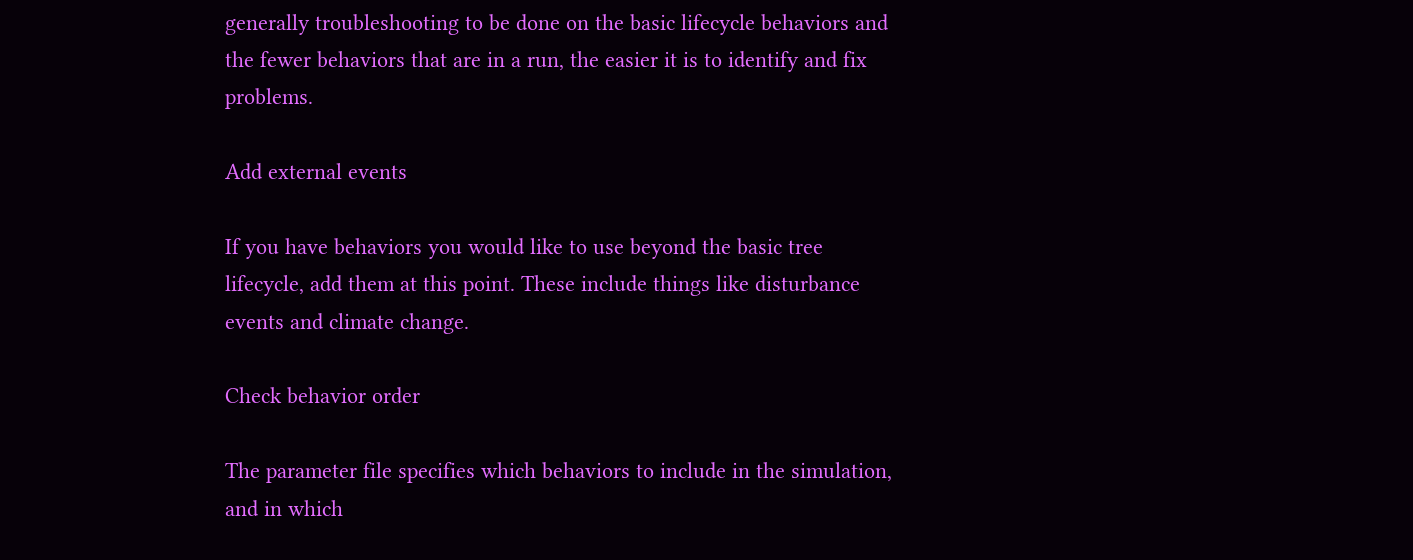generally troubleshooting to be done on the basic lifecycle behaviors and the fewer behaviors that are in a run, the easier it is to identify and fix problems.

Add external events

If you have behaviors you would like to use beyond the basic tree lifecycle, add them at this point. These include things like disturbance events and climate change.

Check behavior order

The parameter file specifies which behaviors to include in the simulation, and in which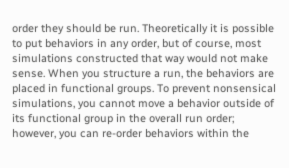order they should be run. Theoretically it is possible to put behaviors in any order, but of course, most simulations constructed that way would not make sense. When you structure a run, the behaviors are placed in functional groups. To prevent nonsensical simulations, you cannot move a behavior outside of its functional group in the overall run order; however, you can re-order behaviors within the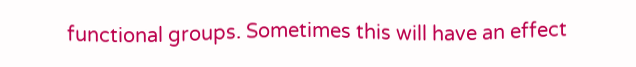functional groups. Sometimes this will have an effect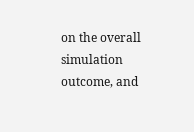on the overall simulation outcome, and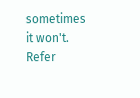sometimes it won't. Refer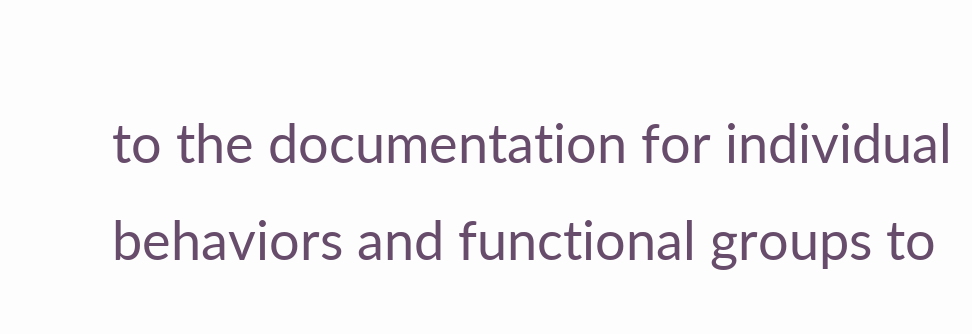to the documentation for individual behaviors and functional groups to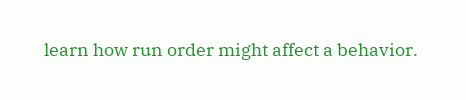learn how run order might affect a behavior.